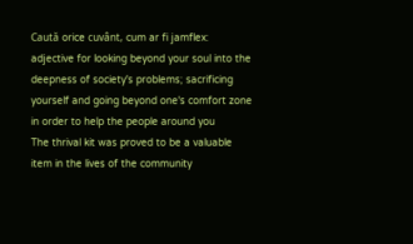Caută orice cuvânt, cum ar fi jamflex:
adjective for looking beyond your soul into the deepness of society's problems; sacrificing yourself and going beyond one's comfort zone in order to help the people around you
The thrival kit was proved to be a valuable item in the lives of the community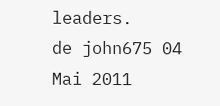leaders.
de john675 04 Mai 2011